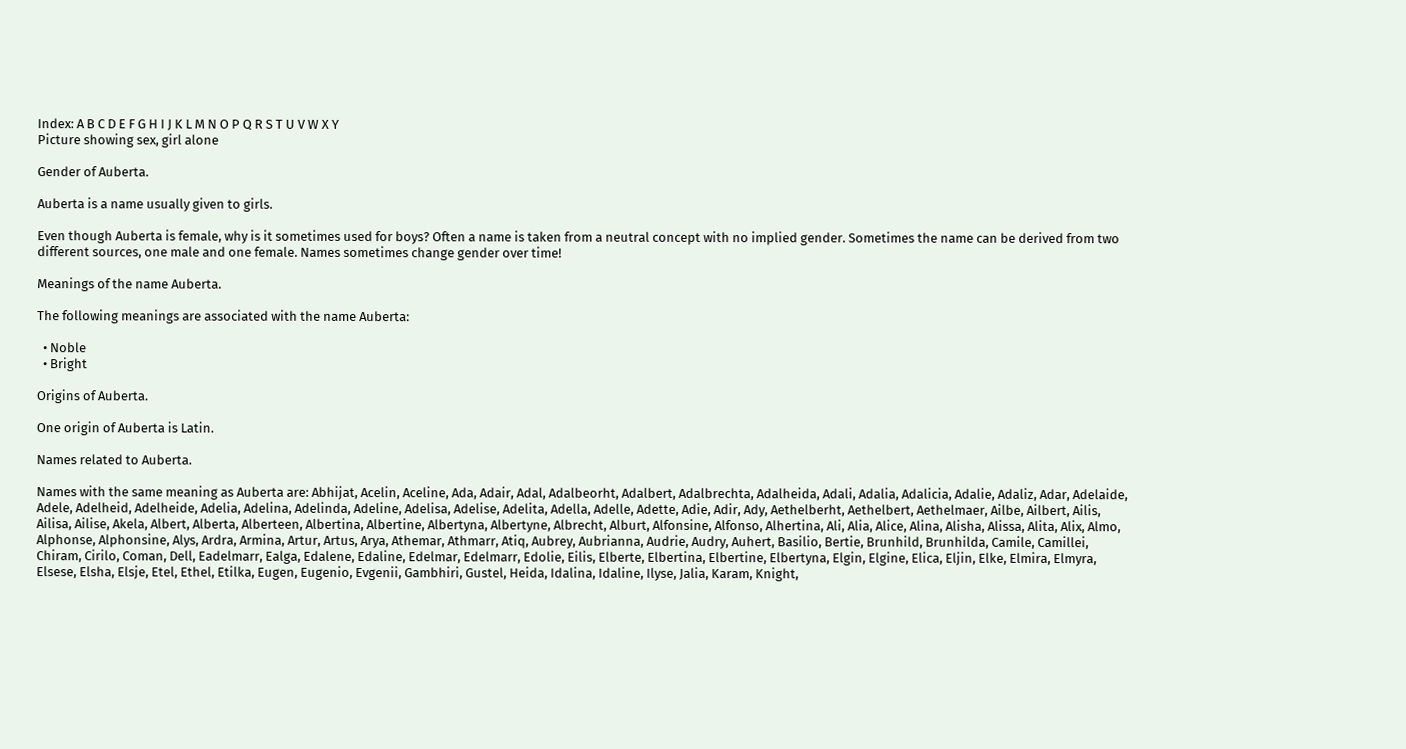Index: A B C D E F G H I J K L M N O P Q R S T U V W X Y
Picture showing sex, girl alone

Gender of Auberta.

Auberta is a name usually given to girls.

Even though Auberta is female, why is it sometimes used for boys? Often a name is taken from a neutral concept with no implied gender. Sometimes the name can be derived from two different sources, one male and one female. Names sometimes change gender over time!

Meanings of the name Auberta.

The following meanings are associated with the name Auberta:

  • Noble
  • Bright

Origins of Auberta.

One origin of Auberta is Latin.

Names related to Auberta.

Names with the same meaning as Auberta are: Abhijat, Acelin, Aceline, Ada, Adair, Adal, Adalbeorht, Adalbert, Adalbrechta, Adalheida, Adali, Adalia, Adalicia, Adalie, Adaliz, Adar, Adelaide, Adele, Adelheid, Adelheide, Adelia, Adelina, Adelinda, Adeline, Adelisa, Adelise, Adelita, Adella, Adelle, Adette, Adie, Adir, Ady, Aethelberht, Aethelbert, Aethelmaer, Ailbe, Ailbert, Ailis, Ailisa, Ailise, Akela, Albert, Alberta, Alberteen, Albertina, Albertine, Albertyna, Albertyne, Albrecht, Alburt, Alfonsine, Alfonso, Alhertina, Ali, Alia, Alice, Alina, Alisha, Alissa, Alita, Alix, Almo, Alphonse, Alphonsine, Alys, Ardra, Armina, Artur, Artus, Arya, Athemar, Athmarr, Atiq, Aubrey, Aubrianna, Audrie, Audry, Auhert, Basilio, Bertie, Brunhild, Brunhilda, Camile, Camillei, Chiram, Cirilo, Coman, Dell, Eadelmarr, Ealga, Edalene, Edaline, Edelmar, Edelmarr, Edolie, Eilis, Elberte, Elbertina, Elbertine, Elbertyna, Elgin, Elgine, Elica, Eljin, Elke, Elmira, Elmyra, Elsese, Elsha, Elsje, Etel, Ethel, Etilka, Eugen, Eugenio, Evgenii, Gambhiri, Gustel, Heida, Idalina, Idaline, Ilyse, Jalia, Karam, Knight,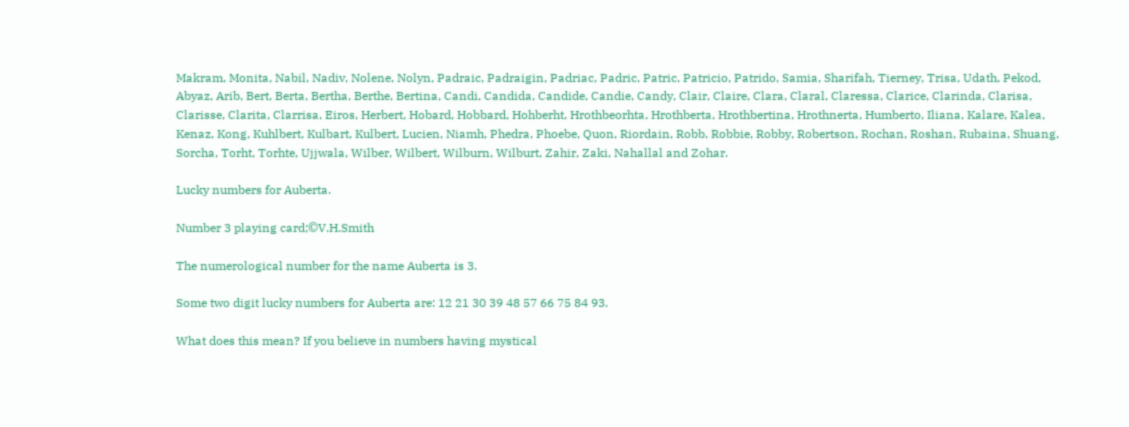Makram, Monita, Nabil, Nadiv, Nolene, Nolyn, Padraic, Padraigin, Padriac, Padric, Patric, Patricio, Patrido, Samia, Sharifah, Tierney, Trisa, Udath, Pekod, Abyaz, Arib, Bert, Berta, Bertha, Berthe, Bertina, Candi, Candida, Candide, Candie, Candy, Clair, Claire, Clara, Claral, Claressa, Clarice, Clarinda, Clarisa, Clarisse, Clarita, Clarrisa, Eiros, Herbert, Hobard, Hobbard, Hohberht, Hrothbeorhta, Hrothberta, Hrothbertina, Hrothnerta, Humberto, Iliana, Kalare, Kalea, Kenaz, Kong, Kuhlbert, Kulbart, Kulbert, Lucien, Niamh, Phedra, Phoebe, Quon, Riordain, Robb, Robbie, Robby, Robertson, Rochan, Roshan, Rubaina, Shuang, Sorcha, Torht, Torhte, Ujjwala, Wilber, Wilbert, Wilburn, Wilburt, Zahir, Zaki, Nahallal and Zohar.

Lucky numbers for Auberta.

Number 3 playing card;©V.H.Smith

The numerological number for the name Auberta is 3.

Some two digit lucky numbers for Auberta are: 12 21 30 39 48 57 66 75 84 93.

What does this mean? If you believe in numbers having mystical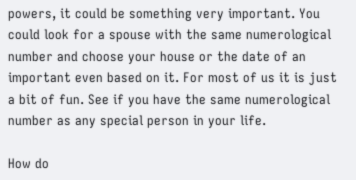powers, it could be something very important. You could look for a spouse with the same numerological number and choose your house or the date of an important even based on it. For most of us it is just a bit of fun. See if you have the same numerological number as any special person in your life.

How do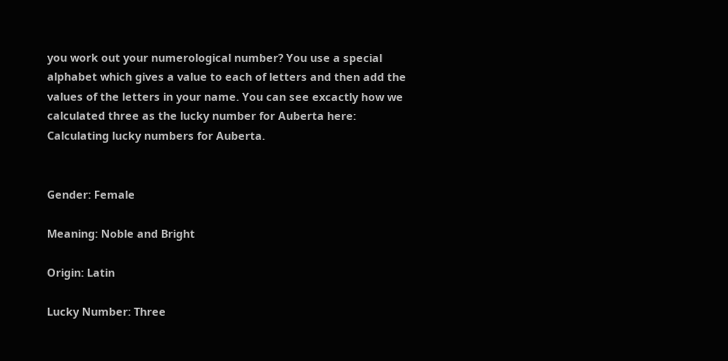you work out your numerological number? You use a special alphabet which gives a value to each of letters and then add the values of the letters in your name. You can see excactly how we calculated three as the lucky number for Auberta here: Calculating lucky numbers for Auberta.


Gender: Female

Meaning: Noble and Bright

Origin: Latin

Lucky Number: Three